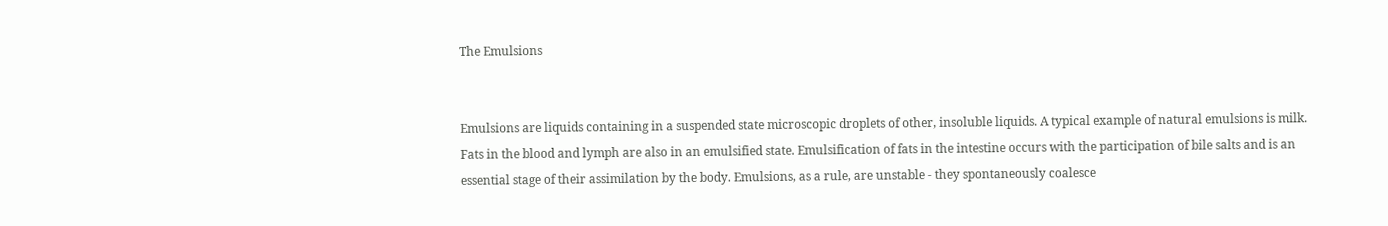The Emulsions


Emulsions are liquids containing in a suspended state microscopic droplets of other, insoluble liquids. A typical example of natural emulsions is milk. Fats in the blood and lymph are also in an emulsified state. Emulsification of fats in the intestine occurs with the participation of bile salts and is an essential stage of their assimilation by the body. Emulsions, as a rule, are unstable - they spontaneously coalesce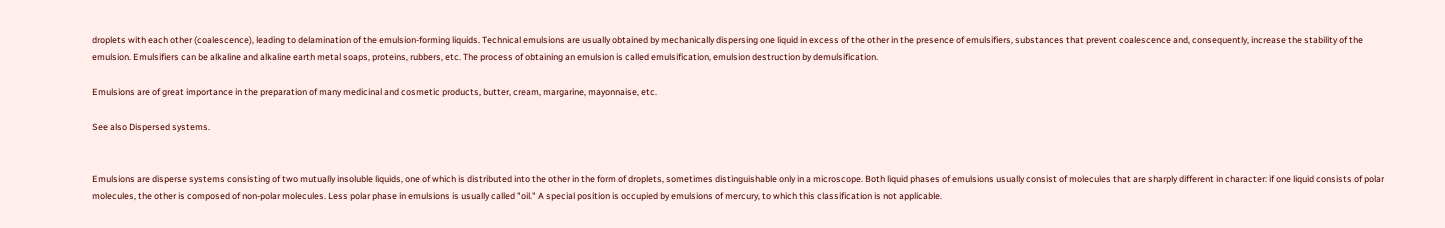droplets with each other (coalescence), leading to delamination of the emulsion-forming liquids. Technical emulsions are usually obtained by mechanically dispersing one liquid in excess of the other in the presence of emulsifiers, substances that prevent coalescence and, consequently, increase the stability of the emulsion. Emulsifiers can be alkaline and alkaline earth metal soaps, proteins, rubbers, etc. The process of obtaining an emulsion is called emulsification, emulsion destruction by demulsification.

Emulsions are of great importance in the preparation of many medicinal and cosmetic products, butter, cream, margarine, mayonnaise, etc.

See also Dispersed systems.


Emulsions are disperse systems consisting of two mutually insoluble liquids, one of which is distributed into the other in the form of droplets, sometimes distinguishable only in a microscope. Both liquid phases of emulsions usually consist of molecules that are sharply different in character: if one liquid consists of polar molecules, the other is composed of non-polar molecules. Less polar phase in emulsions is usually called "oil." A special position is occupied by emulsions of mercury, to which this classification is not applicable.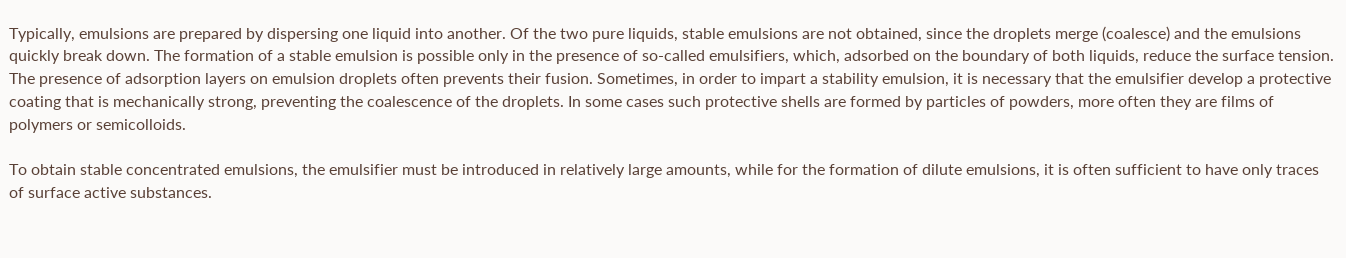Typically, emulsions are prepared by dispersing one liquid into another. Of the two pure liquids, stable emulsions are not obtained, since the droplets merge (coalesce) and the emulsions quickly break down. The formation of a stable emulsion is possible only in the presence of so-called emulsifiers, which, adsorbed on the boundary of both liquids, reduce the surface tension. The presence of adsorption layers on emulsion droplets often prevents their fusion. Sometimes, in order to impart a stability emulsion, it is necessary that the emulsifier develop a protective coating that is mechanically strong, preventing the coalescence of the droplets. In some cases such protective shells are formed by particles of powders, more often they are films of polymers or semicolloids.

To obtain stable concentrated emulsions, the emulsifier must be introduced in relatively large amounts, while for the formation of dilute emulsions, it is often sufficient to have only traces of surface active substances.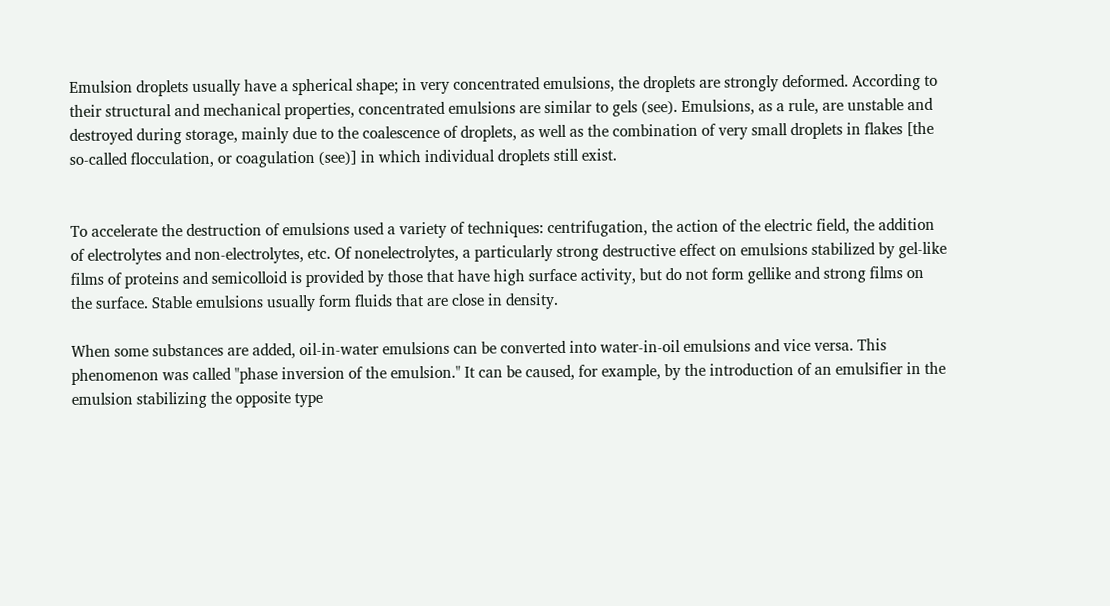Emulsion droplets usually have a spherical shape; in very concentrated emulsions, the droplets are strongly deformed. According to their structural and mechanical properties, concentrated emulsions are similar to gels (see). Emulsions, as a rule, are unstable and destroyed during storage, mainly due to the coalescence of droplets, as well as the combination of very small droplets in flakes [the so-called flocculation, or coagulation (see)] in which individual droplets still exist.


To accelerate the destruction of emulsions used a variety of techniques: centrifugation, the action of the electric field, the addition of electrolytes and non-electrolytes, etc. Of nonelectrolytes, a particularly strong destructive effect on emulsions stabilized by gel-like films of proteins and semicolloid is provided by those that have high surface activity, but do not form gellike and strong films on the surface. Stable emulsions usually form fluids that are close in density.

When some substances are added, oil-in-water emulsions can be converted into water-in-oil emulsions and vice versa. This phenomenon was called "phase inversion of the emulsion." It can be caused, for example, by the introduction of an emulsifier in the emulsion stabilizing the opposite type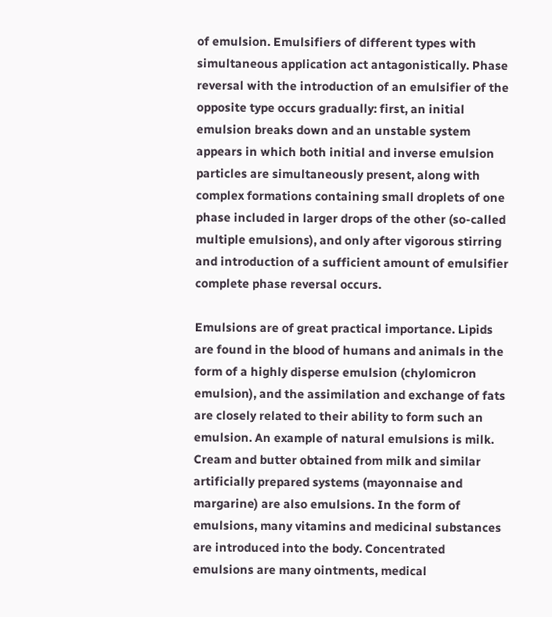of emulsion. Emulsifiers of different types with simultaneous application act antagonistically. Phase reversal with the introduction of an emulsifier of the opposite type occurs gradually: first, an initial emulsion breaks down and an unstable system appears in which both initial and inverse emulsion particles are simultaneously present, along with complex formations containing small droplets of one phase included in larger drops of the other (so-called multiple emulsions), and only after vigorous stirring and introduction of a sufficient amount of emulsifier complete phase reversal occurs.

Emulsions are of great practical importance. Lipids are found in the blood of humans and animals in the form of a highly disperse emulsion (chylomicron emulsion), and the assimilation and exchange of fats are closely related to their ability to form such an emulsion. An example of natural emulsions is milk. Cream and butter obtained from milk and similar artificially prepared systems (mayonnaise and margarine) are also emulsions. In the form of emulsions, many vitamins and medicinal substances are introduced into the body. Concentrated emulsions are many ointments, medical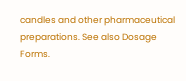candles and other pharmaceutical preparations. See also Dosage Forms.